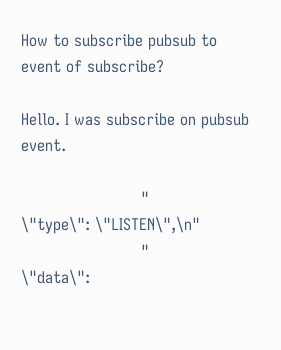How to subscribe pubsub to event of subscribe?

Hello. I was subscribe on pubsub event.

                        "       \"type\": \"LISTEN\",\n"
                        "       \"data\":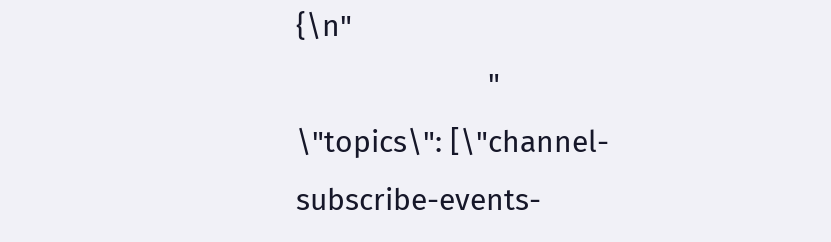{\n"
                        "               \"topics\": [\"channel-subscribe-events-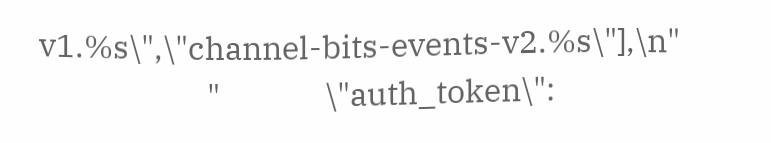v1.%s\",\"channel-bits-events-v2.%s\"],\n"
                        "               \"auth_token\":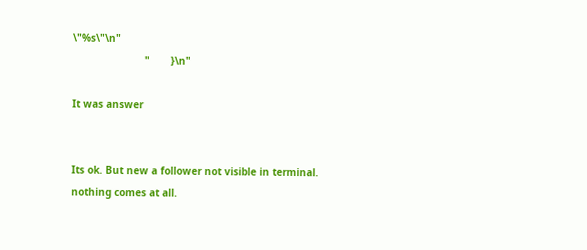\"%s\"\n"
                        "       }\n"

It was answer


Its ok. But new a follower not visible in terminal. nothing comes at all.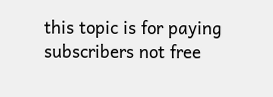this topic is for paying subscribers not free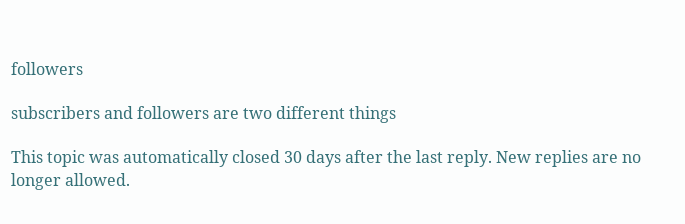followers

subscribers and followers are two different things

This topic was automatically closed 30 days after the last reply. New replies are no longer allowed.